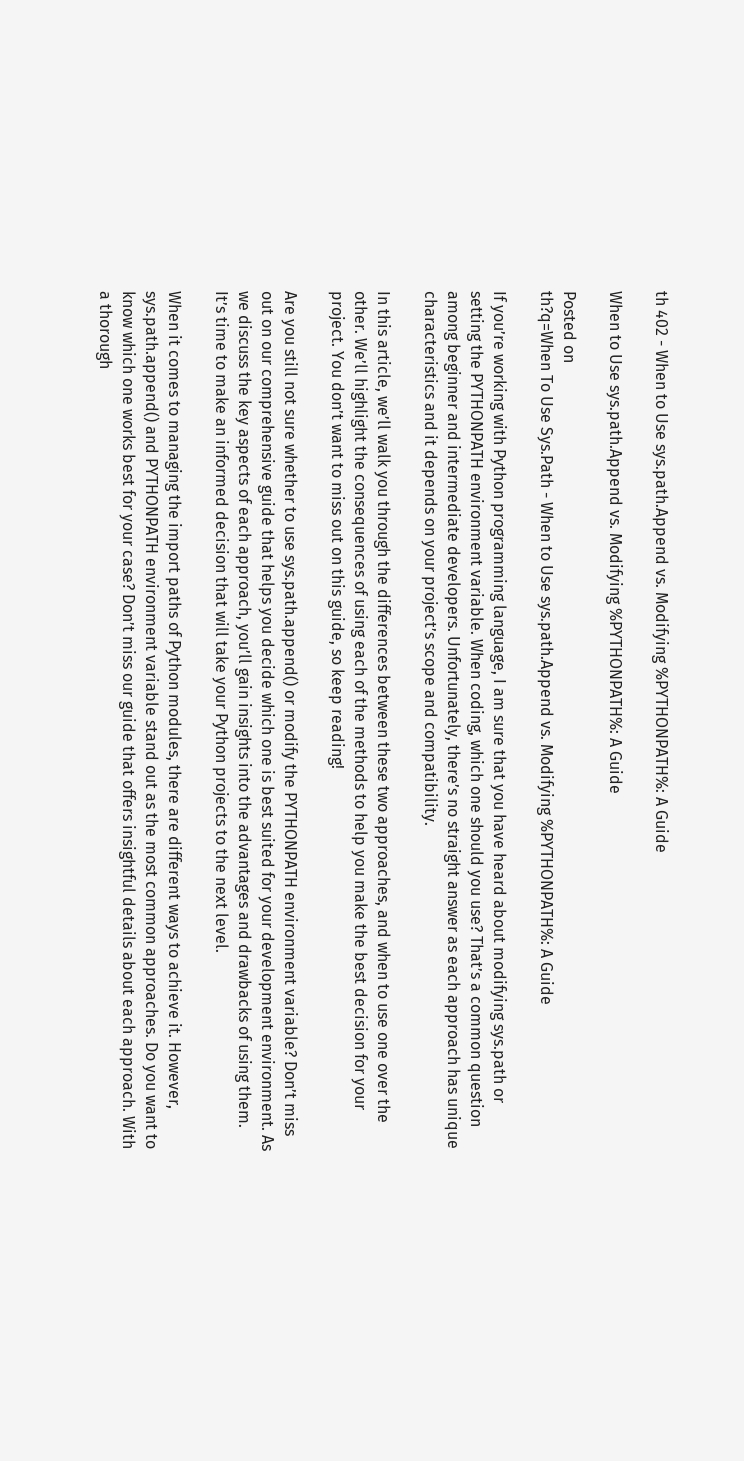th 402 - When to Use sys.path.Append vs. Modifying %PYTHONPATH%: A Guide

When to Use sys.path.Append vs. Modifying %PYTHONPATH%: A Guide

Posted on
th?q=When To Use Sys.Path - When to Use sys.path.Append vs. Modifying %PYTHONPATH%: A Guide

If you’re working with Python programming language, I am sure that you have heard about modifying sys.path or setting the PYTHONPATH environment variable. When coding, which one should you use? That’s a common question among beginner and intermediate developers. Unfortunately, there’s no straight answer as each approach has unique characteristics and it depends on your project’s scope and compatibility.

In this article, we’ll walk you through the differences between these two approaches, and when to use one over the other. We’ll highlight the consequences of using each of the methods to help you make the best decision for your project. You don’t want to miss out on this guide, so keep reading!

Are you still not sure whether to use sys.path.append() or modify the PYTHONPATH environment variable? Don’t miss out on our comprehensive guide that helps you decide which one is best suited for your development environment. As we discuss the key aspects of each approach, you’ll gain insights into the advantages and drawbacks of using them. It’s time to make an informed decision that will take your Python projects to the next level.

When it comes to managing the import paths of Python modules, there are different ways to achieve it. However, sys.path.append() and PYTHONPATH environment variable stand out as the most common approaches. Do you want to know which one works best for your case? Don’t miss our guide that offers insightful details about each approach. With a thorough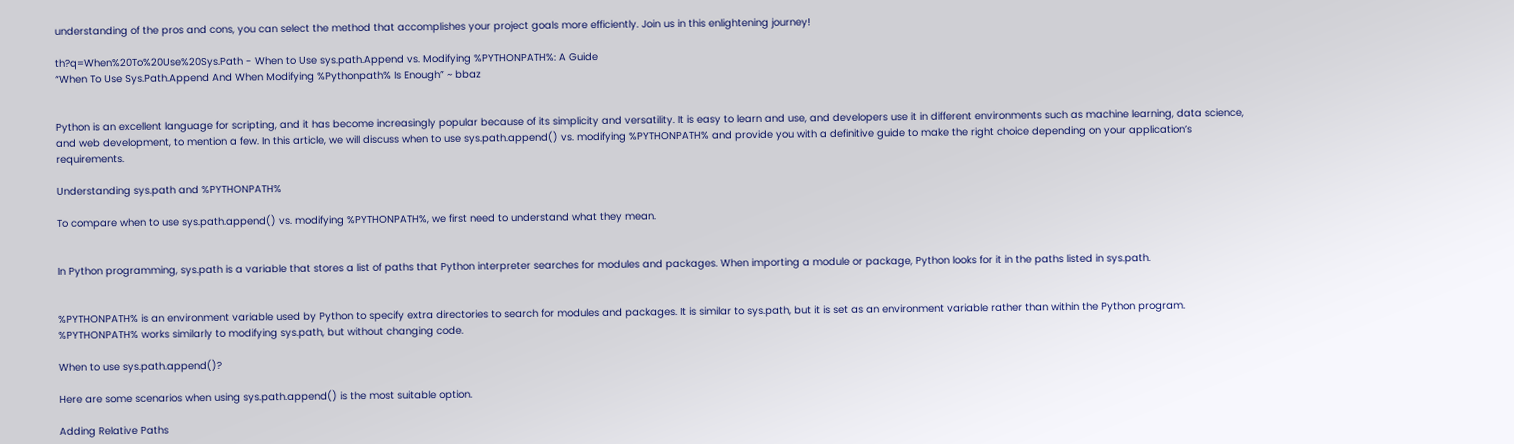understanding of the pros and cons, you can select the method that accomplishes your project goals more efficiently. Join us in this enlightening journey!

th?q=When%20To%20Use%20Sys.Path - When to Use sys.path.Append vs. Modifying %PYTHONPATH%: A Guide
“When To Use Sys.Path.Append And When Modifying %Pythonpath% Is Enough” ~ bbaz


Python is an excellent language for scripting, and it has become increasingly popular because of its simplicity and versatility. It is easy to learn and use, and developers use it in different environments such as machine learning, data science, and web development, to mention a few. In this article, we will discuss when to use sys.path.append() vs. modifying %PYTHONPATH% and provide you with a definitive guide to make the right choice depending on your application’s requirements.

Understanding sys.path and %PYTHONPATH%

To compare when to use sys.path.append() vs. modifying %PYTHONPATH%, we first need to understand what they mean.


In Python programming, sys.path is a variable that stores a list of paths that Python interpreter searches for modules and packages. When importing a module or package, Python looks for it in the paths listed in sys.path.


%PYTHONPATH% is an environment variable used by Python to specify extra directories to search for modules and packages. It is similar to sys.path, but it is set as an environment variable rather than within the Python program. %PYTHONPATH% works similarly to modifying sys.path, but without changing code.

When to use sys.path.append()?

Here are some scenarios when using sys.path.append() is the most suitable option.

Adding Relative Paths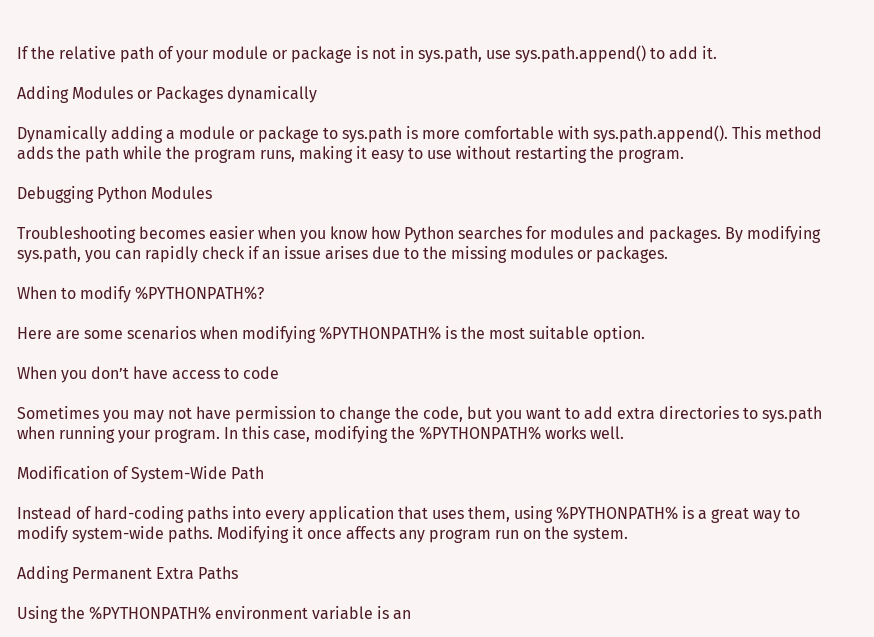If the relative path of your module or package is not in sys.path, use sys.path.append() to add it.

Adding Modules or Packages dynamically

Dynamically adding a module or package to sys.path is more comfortable with sys.path.append(). This method adds the path while the program runs, making it easy to use without restarting the program.

Debugging Python Modules

Troubleshooting becomes easier when you know how Python searches for modules and packages. By modifying sys.path, you can rapidly check if an issue arises due to the missing modules or packages.

When to modify %PYTHONPATH%?

Here are some scenarios when modifying %PYTHONPATH% is the most suitable option.

When you don’t have access to code

Sometimes you may not have permission to change the code, but you want to add extra directories to sys.path when running your program. In this case, modifying the %PYTHONPATH% works well.

Modification of System-Wide Path

Instead of hard-coding paths into every application that uses them, using %PYTHONPATH% is a great way to modify system-wide paths. Modifying it once affects any program run on the system.

Adding Permanent Extra Paths

Using the %PYTHONPATH% environment variable is an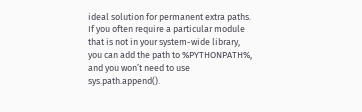ideal solution for permanent extra paths. If you often require a particular module that is not in your system-wide library, you can add the path to %PYTHONPATH%, and you won’t need to use sys.path.append().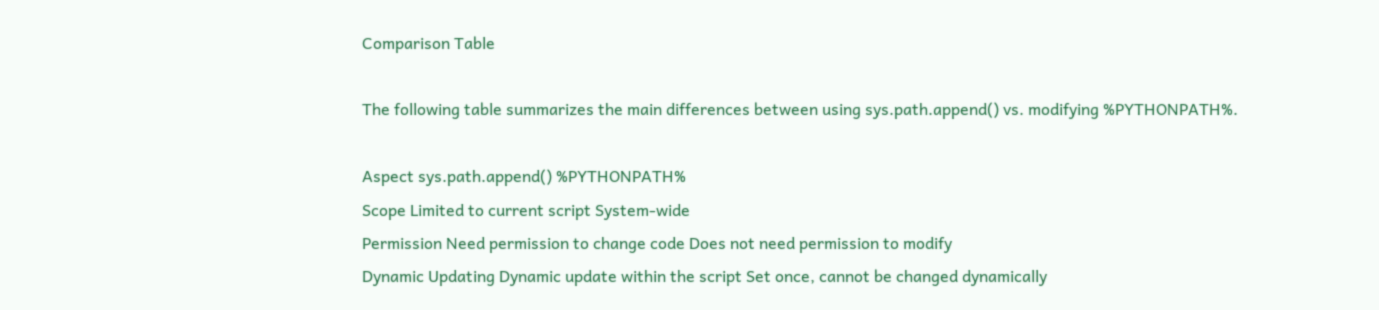Comparison Table

The following table summarizes the main differences between using sys.path.append() vs. modifying %PYTHONPATH%.

Aspect sys.path.append() %PYTHONPATH%
Scope Limited to current script System-wide
Permission Need permission to change code Does not need permission to modify
Dynamic Updating Dynamic update within the script Set once, cannot be changed dynamically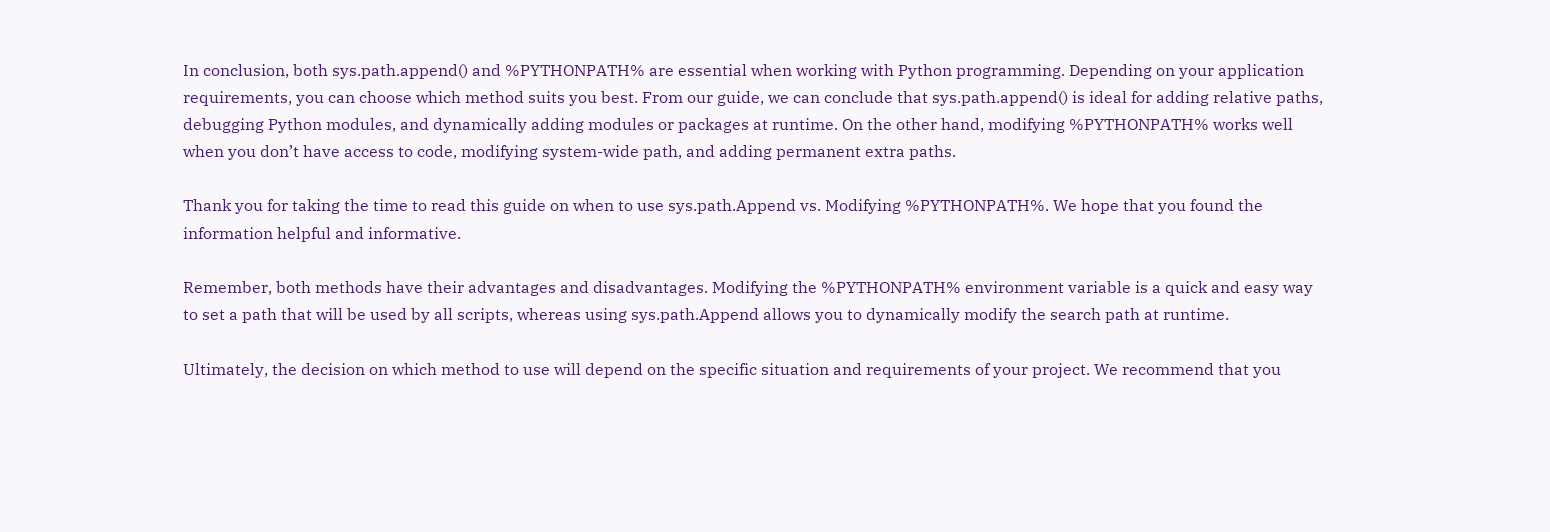In conclusion, both sys.path.append() and %PYTHONPATH% are essential when working with Python programming. Depending on your application requirements, you can choose which method suits you best. From our guide, we can conclude that sys.path.append() is ideal for adding relative paths, debugging Python modules, and dynamically adding modules or packages at runtime. On the other hand, modifying %PYTHONPATH% works well when you don’t have access to code, modifying system-wide path, and adding permanent extra paths.

Thank you for taking the time to read this guide on when to use sys.path.Append vs. Modifying %PYTHONPATH%. We hope that you found the information helpful and informative.

Remember, both methods have their advantages and disadvantages. Modifying the %PYTHONPATH% environment variable is a quick and easy way to set a path that will be used by all scripts, whereas using sys.path.Append allows you to dynamically modify the search path at runtime.

Ultimately, the decision on which method to use will depend on the specific situation and requirements of your project. We recommend that you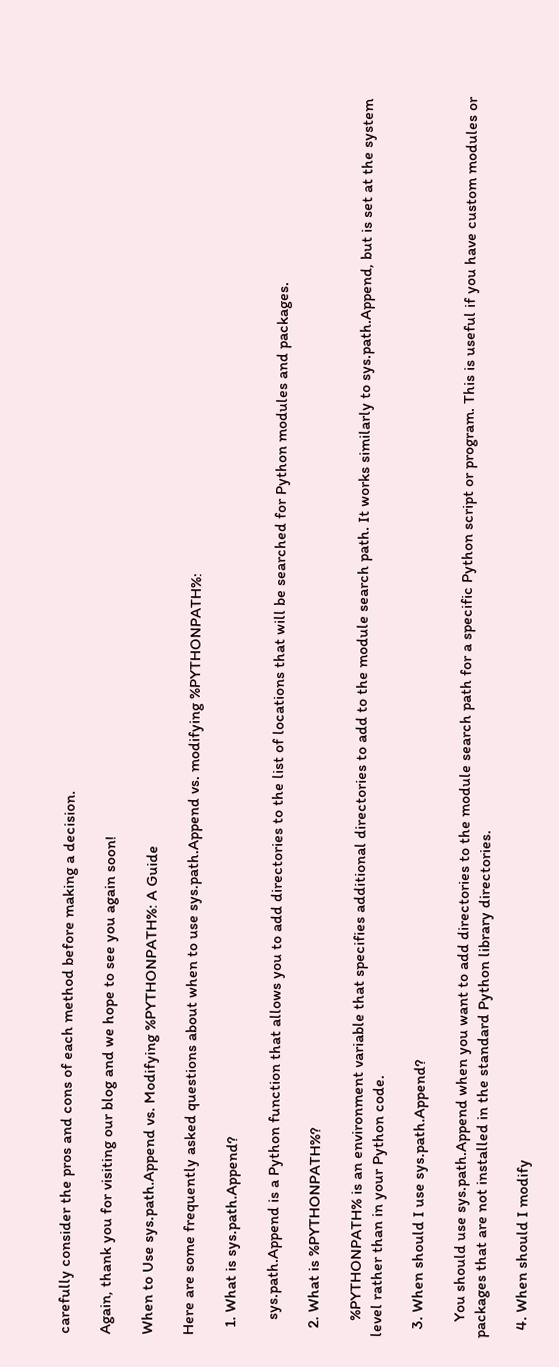carefully consider the pros and cons of each method before making a decision.

Again, thank you for visiting our blog and we hope to see you again soon!

When to Use sys.path.Append vs. Modifying %PYTHONPATH%: A Guide

Here are some frequently asked questions about when to use sys.path.Append vs. modifying %PYTHONPATH%:

  1. What is sys.path.Append?

    sys.path.Append is a Python function that allows you to add directories to the list of locations that will be searched for Python modules and packages.

  2. What is %PYTHONPATH%?

    %PYTHONPATH% is an environment variable that specifies additional directories to add to the module search path. It works similarly to sys.path.Append, but is set at the system level rather than in your Python code.

  3. When should I use sys.path.Append?

    You should use sys.path.Append when you want to add directories to the module search path for a specific Python script or program. This is useful if you have custom modules or packages that are not installed in the standard Python library directories.

  4. When should I modify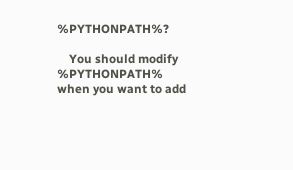%PYTHONPATH%?

    You should modify %PYTHONPATH% when you want to add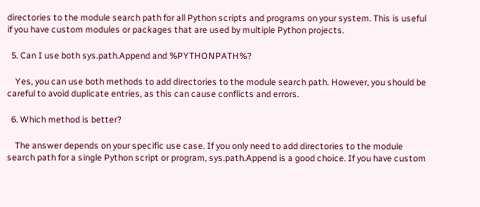directories to the module search path for all Python scripts and programs on your system. This is useful if you have custom modules or packages that are used by multiple Python projects.

  5. Can I use both sys.path.Append and %PYTHONPATH%?

    Yes, you can use both methods to add directories to the module search path. However, you should be careful to avoid duplicate entries, as this can cause conflicts and errors.

  6. Which method is better?

    The answer depends on your specific use case. If you only need to add directories to the module search path for a single Python script or program, sys.path.Append is a good choice. If you have custom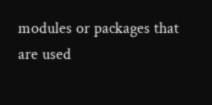modules or packages that are used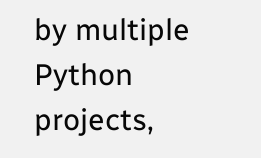by multiple Python projects,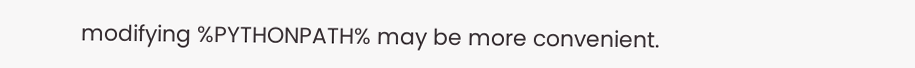modifying %PYTHONPATH% may be more convenient.